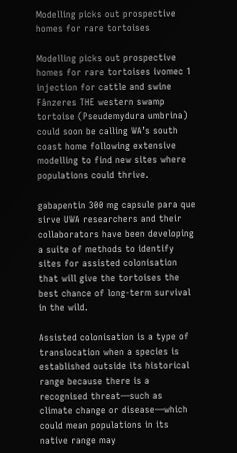Modelling picks out prospective homes for rare tortoises

Modelling picks out prospective homes for rare tortoises ivomec 1 injection for cattle and swine Fânzeres THE western swamp tortoise (Pseudemydura umbrina) could soon be calling WA’s south coast home following extensive modelling to find new sites where populations could thrive.

gabapentin 300 mg capsule para que sirve UWA researchers and their collaborators have been developing a suite of methods to identify sites for assisted colonisation that will give the tortoises the best chance of long-term survival in the wild.

Assisted colonisation is a type of translocation when a species is established outside its historical range because there is a recognised threat—such as climate change or disease—which could mean populations in its native range may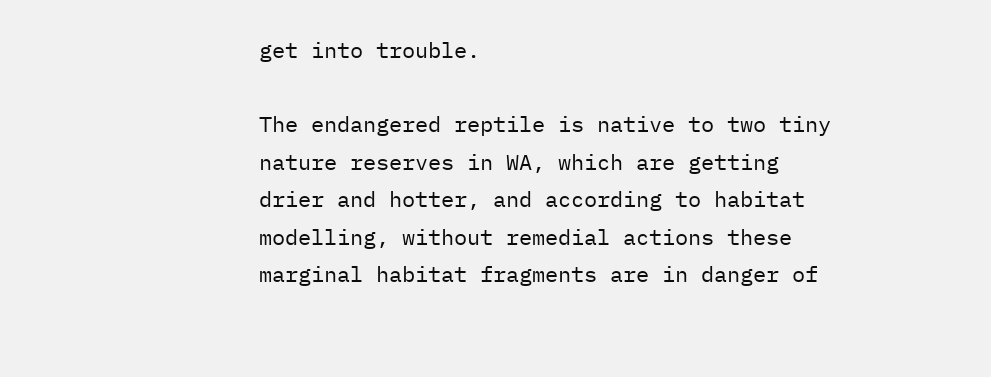get into trouble.

The endangered reptile is native to two tiny nature reserves in WA, which are getting drier and hotter, and according to habitat modelling, without remedial actions these marginal habitat fragments are in danger of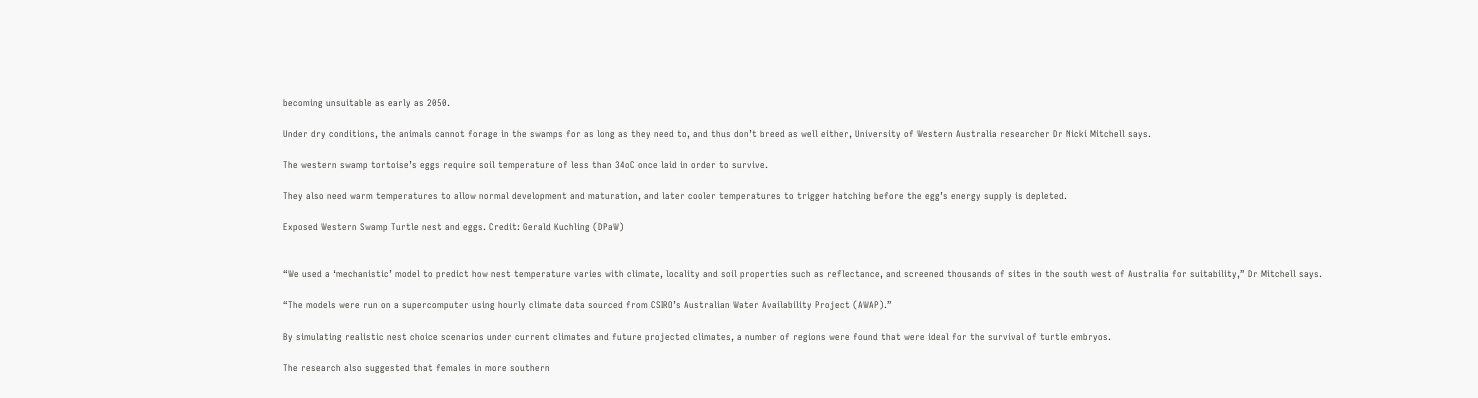becoming unsuitable as early as 2050.

Under dry conditions, the animals cannot forage in the swamps for as long as they need to, and thus don’t breed as well either, University of Western Australia researcher Dr Nicki Mitchell says.

The western swamp tortoise’s eggs require soil temperature of less than 34oC once laid in order to survive.

They also need warm temperatures to allow normal development and maturation, and later cooler temperatures to trigger hatching before the egg’s energy supply is depleted.

Exposed Western Swamp Turtle nest and eggs. Credit: Gerald Kuchling (DPaW)


“We used a ‘mechanistic’ model to predict how nest temperature varies with climate, locality and soil properties such as reflectance, and screened thousands of sites in the south west of Australia for suitability,” Dr Mitchell says.

“The models were run on a supercomputer using hourly climate data sourced from CSIRO’s Australian Water Availability Project (AWAP).”

By simulating realistic nest choice scenarios under current climates and future projected climates, a number of regions were found that were ideal for the survival of turtle embryos.

The research also suggested that females in more southern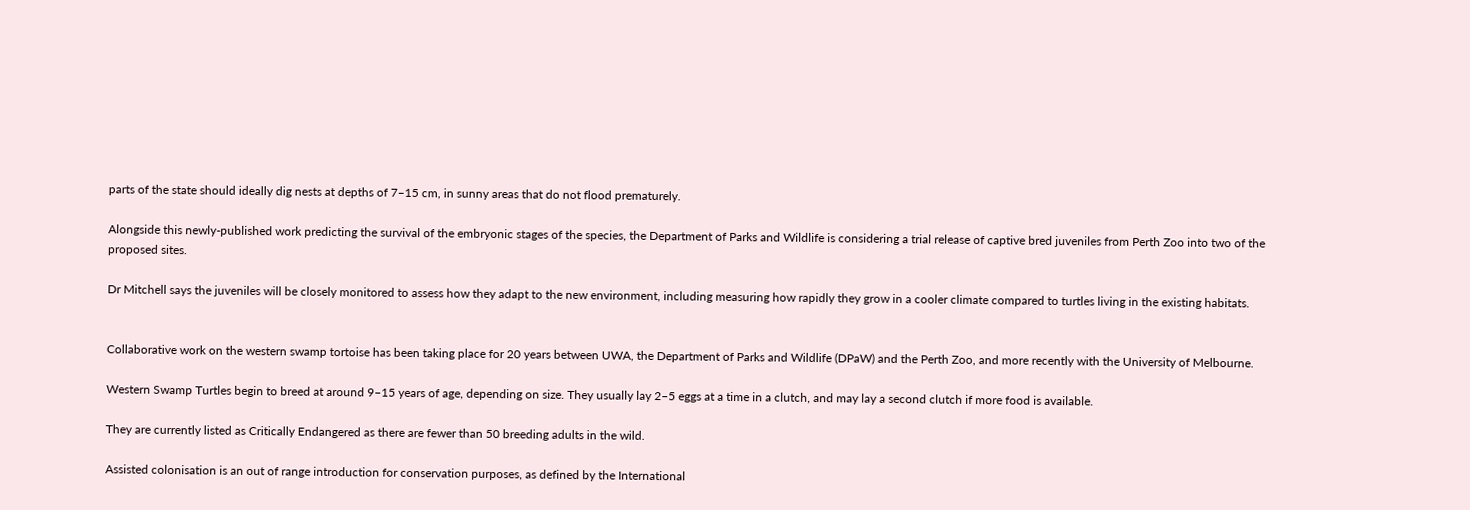parts of the state should ideally dig nests at depths of 7–15 cm, in sunny areas that do not flood prematurely.

Alongside this newly-published work predicting the survival of the embryonic stages of the species, the Department of Parks and Wildlife is considering a trial release of captive bred juveniles from Perth Zoo into two of the proposed sites.

Dr Mitchell says the juveniles will be closely monitored to assess how they adapt to the new environment, including measuring how rapidly they grow in a cooler climate compared to turtles living in the existing habitats.


Collaborative work on the western swamp tortoise has been taking place for 20 years between UWA, the Department of Parks and Wildlife (DPaW) and the Perth Zoo, and more recently with the University of Melbourne.

Western Swamp Turtles begin to breed at around 9–15 years of age, depending on size. They usually lay 2–5 eggs at a time in a clutch, and may lay a second clutch if more food is available.

They are currently listed as Critically Endangered as there are fewer than 50 breeding adults in the wild.

Assisted colonisation is an out of range introduction for conservation purposes, as defined by the International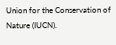Union for the Conservation of Nature (IUCN).